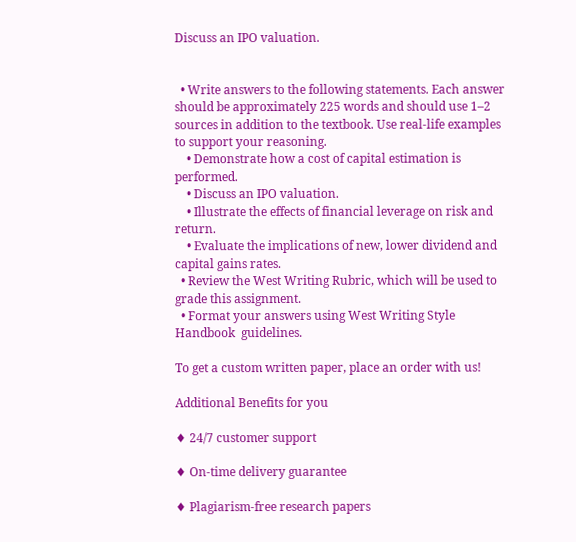Discuss an IPO valuation.


  • Write answers to the following statements. Each answer should be approximately 225 words and should use 1–2 sources in addition to the textbook. Use real-life examples to support your reasoning.
    • Demonstrate how a cost of capital estimation is performed.
    • Discuss an IPO valuation.
    • Illustrate the effects of financial leverage on risk and return.
    • Evaluate the implications of new, lower dividend and capital gains rates.
  • Review the West Writing Rubric, which will be used to grade this assignment.
  • Format your answers using West Writing Style Handbook  guidelines.

To get a custom written paper, place an order with us!

Additional Benefits for you

♦ 24/7 customer support

♦ On-time delivery guarantee

♦ Plagiarism-free research papers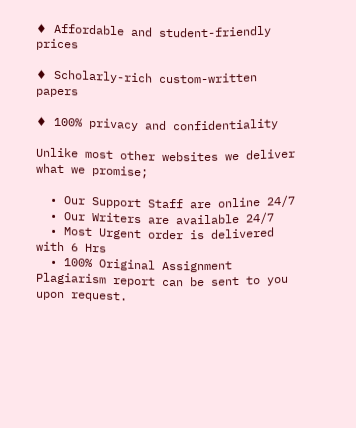♦ Affordable and student-friendly prices

♦ Scholarly-rich custom-written papers

♦ 100% privacy and confidentiality

Unlike most other websites we deliver what we promise;

  • Our Support Staff are online 24/7
  • Our Writers are available 24/7
  • Most Urgent order is delivered with 6 Hrs
  • 100% Original Assignment Plagiarism report can be sent to you upon request.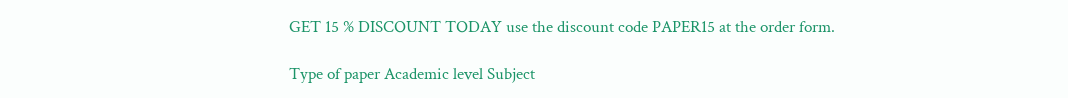GET 15 % DISCOUNT TODAY use the discount code PAPER15 at the order form.

Type of paper Academic level Subject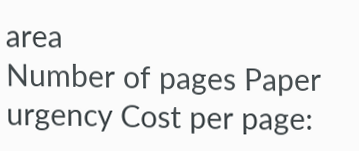area
Number of pages Paper urgency Cost per page: